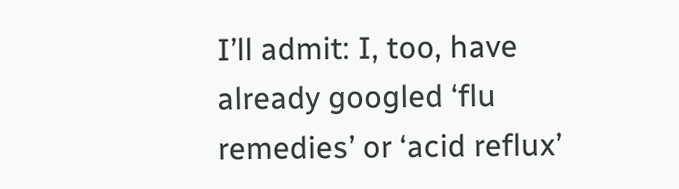I’ll admit: I, too, have already googled ‘flu remedies’ or ‘acid reflux’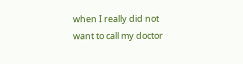when I really did not want to call my doctor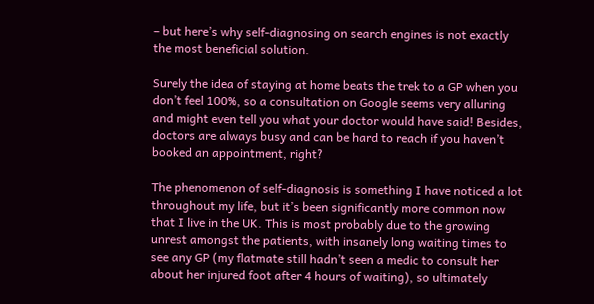– but here’s why self-diagnosing on search engines is not exactly the most beneficial solution.

Surely the idea of staying at home beats the trek to a GP when you don’t feel 100%, so a consultation on Google seems very alluring and might even tell you what your doctor would have said! Besides, doctors are always busy and can be hard to reach if you haven’t booked an appointment, right?

The phenomenon of self-diagnosis is something I have noticed a lot throughout my life, but it’s been significantly more common now that I live in the UK. This is most probably due to the growing unrest amongst the patients, with insanely long waiting times to see any GP (my flatmate still hadn’t seen a medic to consult her about her injured foot after 4 hours of waiting), so ultimately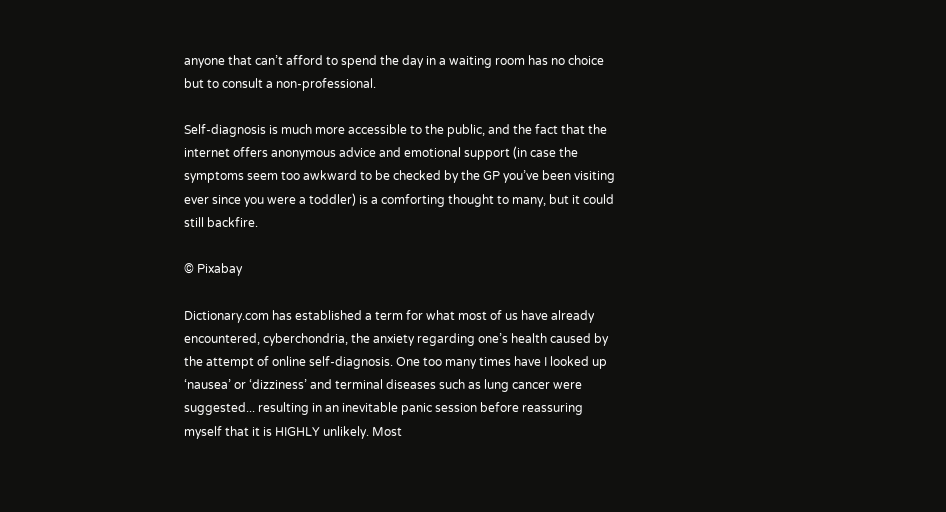anyone that can’t afford to spend the day in a waiting room has no choice but to consult a non-professional.

Self-diagnosis is much more accessible to the public, and the fact that the internet offers anonymous advice and emotional support (in case the symptoms seem too awkward to be checked by the GP you’ve been visiting ever since you were a toddler) is a comforting thought to many, but it could still backfire.

© Pixabay

Dictionary.com has established a term for what most of us have already encountered, cyberchondria, the anxiety regarding one’s health caused by the attempt of online self-diagnosis. One too many times have I looked up ‘nausea’ or ‘dizziness’ and terminal diseases such as lung cancer were suggested... resulting in an inevitable panic session before reassuring myself that it is HIGHLY unlikely. Most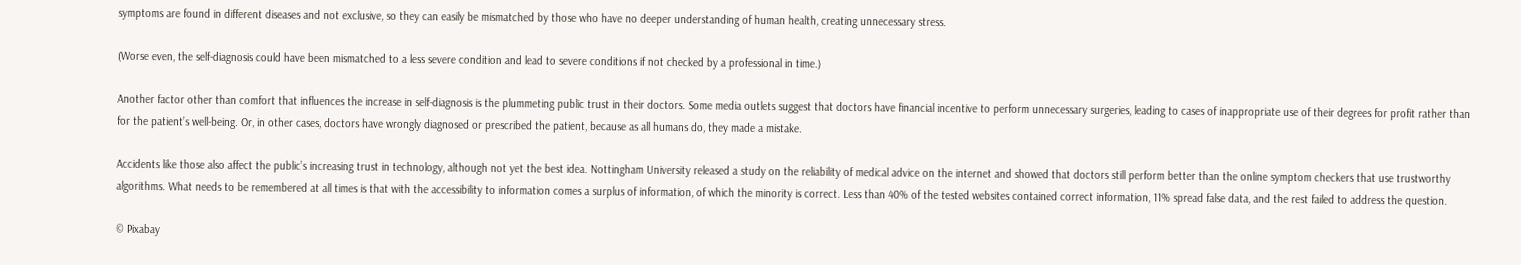symptoms are found in different diseases and not exclusive, so they can easily be mismatched by those who have no deeper understanding of human health, creating unnecessary stress.

(Worse even, the self-diagnosis could have been mismatched to a less severe condition and lead to severe conditions if not checked by a professional in time.)

Another factor other than comfort that influences the increase in self-diagnosis is the plummeting public trust in their doctors. Some media outlets suggest that doctors have financial incentive to perform unnecessary surgeries, leading to cases of inappropriate use of their degrees for profit rather than for the patient’s well-being. Or, in other cases, doctors have wrongly diagnosed or prescribed the patient, because as all humans do, they made a mistake.

Accidents like those also affect the public’s increasing trust in technology, although not yet the best idea. Nottingham University released a study on the reliability of medical advice on the internet and showed that doctors still perform better than the online symptom checkers that use trustworthy algorithms. What needs to be remembered at all times is that with the accessibility to information comes a surplus of information, of which the minority is correct. Less than 40% of the tested websites contained correct information, 11% spread false data, and the rest failed to address the question.

© Pixabay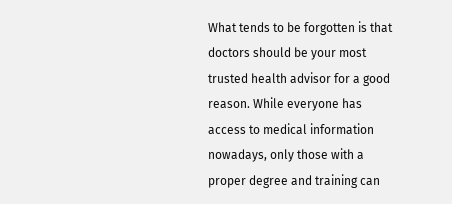What tends to be forgotten is that doctors should be your most trusted health advisor for a good reason. While everyone has access to medical information nowadays, only those with a proper degree and training can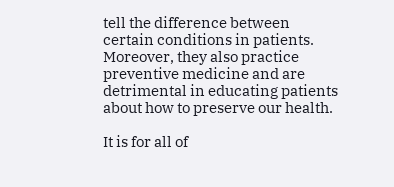tell the difference between certain conditions in patients. Moreover, they also practice preventive medicine and are detrimental in educating patients about how to preserve our health.

It is for all of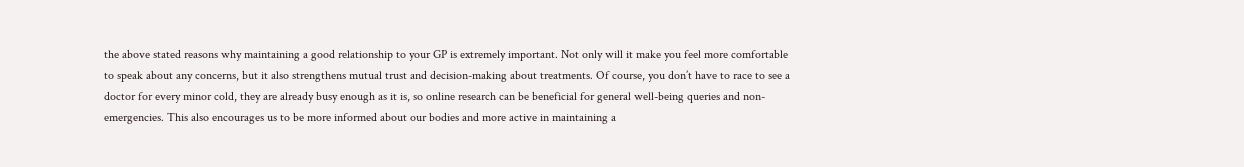the above stated reasons why maintaining a good relationship to your GP is extremely important. Not only will it make you feel more comfortable to speak about any concerns, but it also strengthens mutual trust and decision-making about treatments. Of course, you don’t have to race to see a doctor for every minor cold, they are already busy enough as it is, so online research can be beneficial for general well-being queries and non-emergencies. This also encourages us to be more informed about our bodies and more active in maintaining a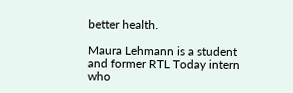better health.

Maura Lehmann is a student and former RTL Today intern who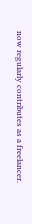now regularly contributes as a freelancer.